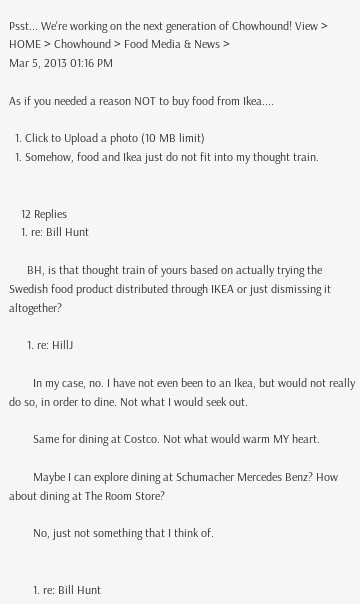Psst... We're working on the next generation of Chowhound! View >
HOME > Chowhound > Food Media & News >
Mar 5, 2013 01:16 PM

As if you needed a reason NOT to buy food from Ikea....

  1. Click to Upload a photo (10 MB limit)
  1. Somehow, food and Ikea just do not fit into my thought train.


    12 Replies
    1. re: Bill Hunt

      BH, is that thought train of yours based on actually trying the Swedish food product distributed through IKEA or just dismissing it altogether?

      1. re: HillJ

        In my case, no. I have not even been to an Ikea, but would not really do so, in order to dine. Not what I would seek out.

        Same for dining at Costco. Not what would warm MY heart.

        Maybe I can explore dining at Schumacher Mercedes Benz? How about dining at The Room Store?

        No, just not something that I think of.


        1. re: Bill Hunt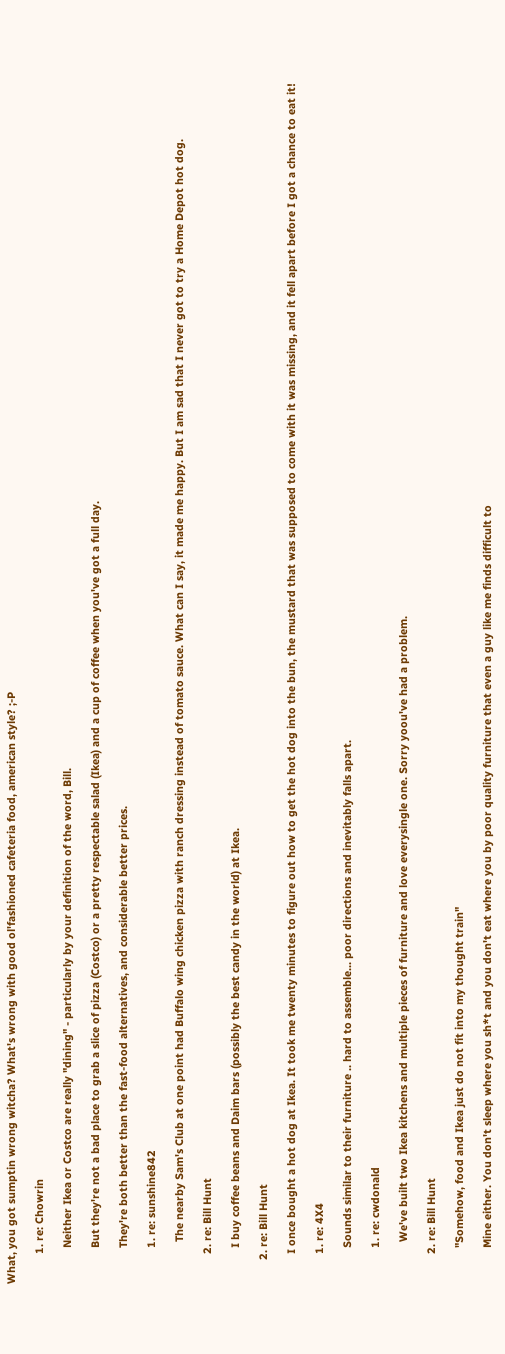What, you got sumptin wrong witcha? What's wrong with good ol'fashioned cafeteria food, american style? ;-P

          1. re: Chowrin

            Neither Ikea or Costco are really "dining" - particularly by your definition of the word, Bill.

            But they're not a bad place to grab a slice of pizza (Costco) or a pretty respectable salad (Ikea) and a cup of coffee when you've got a full day.

            They're both better than the fast-food alternatives, and considerable better prices.

            1. re: sunshine842

              The nearby Sam's Club at one point had Buffalo wing chicken pizza with ranch dressing instead of tomato sauce. What can I say, it made me happy. But I am sad that I never got to try a Home Depot hot dog.

          2. re: Bill Hunt

            I buy coffee beans and Daim bars (possibly the best candy in the world) at Ikea.

        2. re: Bill Hunt

          I once bought a hot dog at Ikea. It took me twenty minutes to figure out how to get the hot dog into the bun, the mustard that was supposed to come with it was missing, and it fell apart before I got a chance to eat it!

          1. re: 4X4

            Sounds similar to their furniture .. hard to assemble... poor directions and inevitably falls apart.

            1. re: cwdonald

              We've built two Ikea kitchens and multiple pieces of furniture and love everysingle one. Sorry yoou've had a problem.

          2. re: Bill Hunt

            "Somehow, food and Ikea just do not fit into my thought train"

            Mine either. You don't sleep where you sh*t and you don't eat where you by poor quality furniture that even a guy like me finds difficult to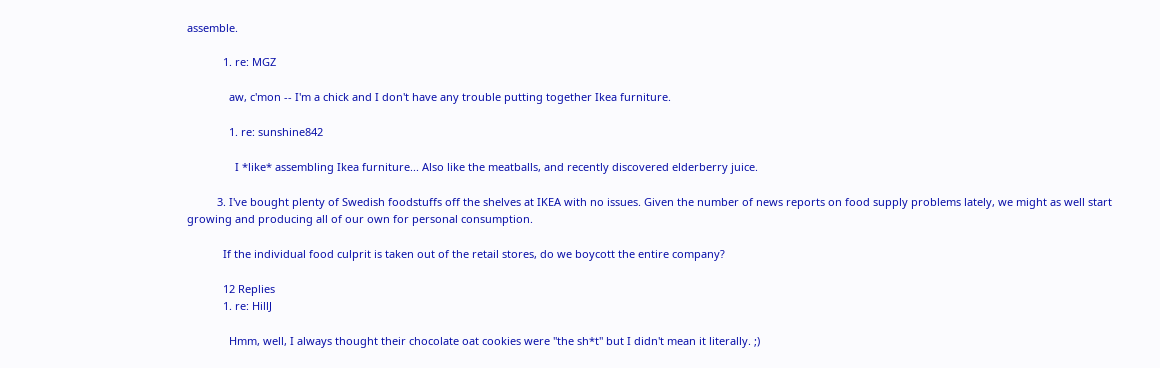assemble.

            1. re: MGZ

              aw, c'mon -- I'm a chick and I don't have any trouble putting together Ikea furniture.

              1. re: sunshine842

                I *like* assembling Ikea furniture... Also like the meatballs, and recently discovered elderberry juice.

          3. I've bought plenty of Swedish foodstuffs off the shelves at IKEA with no issues. Given the number of news reports on food supply problems lately, we might as well start growing and producing all of our own for personal consumption.

            If the individual food culprit is taken out of the retail stores, do we boycott the entire company?

            12 Replies
            1. re: HillJ

              Hmm, well, I always thought their chocolate oat cookies were "the sh*t" but I didn't mean it literally. ;)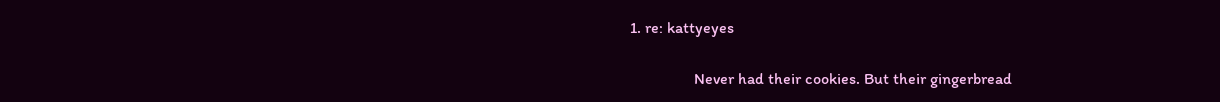1. re: kattyeyes

                Never had their cookies. But their gingerbread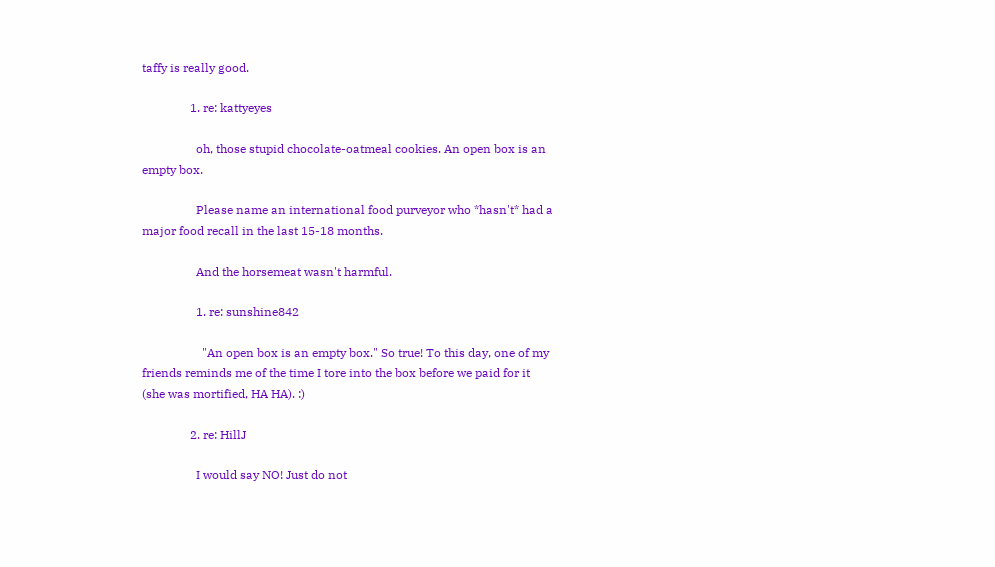taffy is really good.

                1. re: kattyeyes

                  oh, those stupid chocolate-oatmeal cookies. An open box is an empty box.

                  Please name an international food purveyor who *hasn't* had a major food recall in the last 15-18 months.

                  And the horsemeat wasn't harmful.

                  1. re: sunshine842

                    "An open box is an empty box." So true! To this day, one of my friends reminds me of the time I tore into the box before we paid for it (she was mortified, HA HA). :)

                2. re: HillJ

                  I would say NO! Just do not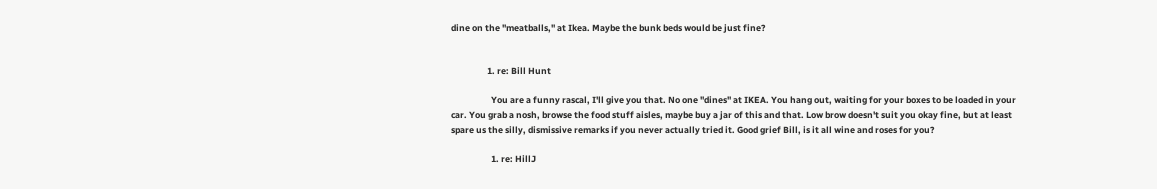dine on the "meatballs," at Ikea. Maybe the bunk beds would be just fine?


                  1. re: Bill Hunt

                    You are a funny rascal, I'll give you that. No one "dines" at IKEA. You hang out, waiting for your boxes to be loaded in your car. You grab a nosh, browse the food stuff aisles, maybe buy a jar of this and that. Low brow doesn't suit you okay fine, but at least spare us the silly, dismissive remarks if you never actually tried it. Good grief Bill, is it all wine and roses for you?

                    1. re: HillJ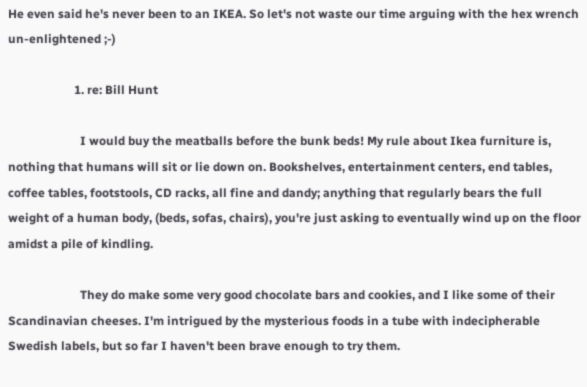He even said he's never been to an IKEA. So let's not waste our time arguing with the hex wrench un-enlightened ;-)

                      1. re: Bill Hunt

                        I would buy the meatballs before the bunk beds! My rule about Ikea furniture is, nothing that humans will sit or lie down on. Bookshelves, entertainment centers, end tables, coffee tables, footstools, CD racks, all fine and dandy; anything that regularly bears the full weight of a human body, (beds, sofas, chairs), you're just asking to eventually wind up on the floor amidst a pile of kindling.

                        They do make some very good chocolate bars and cookies, and I like some of their Scandinavian cheeses. I'm intrigued by the mysterious foods in a tube with indecipherable Swedish labels, but so far I haven't been brave enough to try them.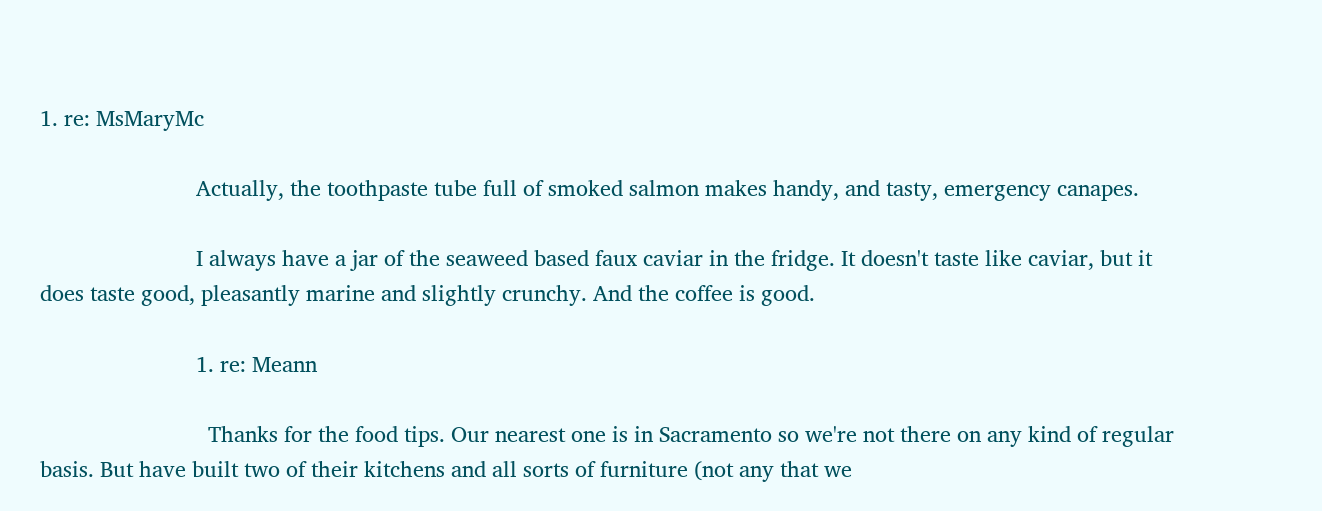1. re: MsMaryMc

                          Actually, the toothpaste tube full of smoked salmon makes handy, and tasty, emergency canapes.

                          I always have a jar of the seaweed based faux caviar in the fridge. It doesn't taste like caviar, but it does taste good, pleasantly marine and slightly crunchy. And the coffee is good.

                          1. re: Meann

                            Thanks for the food tips. Our nearest one is in Sacramento so we're not there on any kind of regular basis. But have built two of their kitchens and all sorts of furniture (not any that we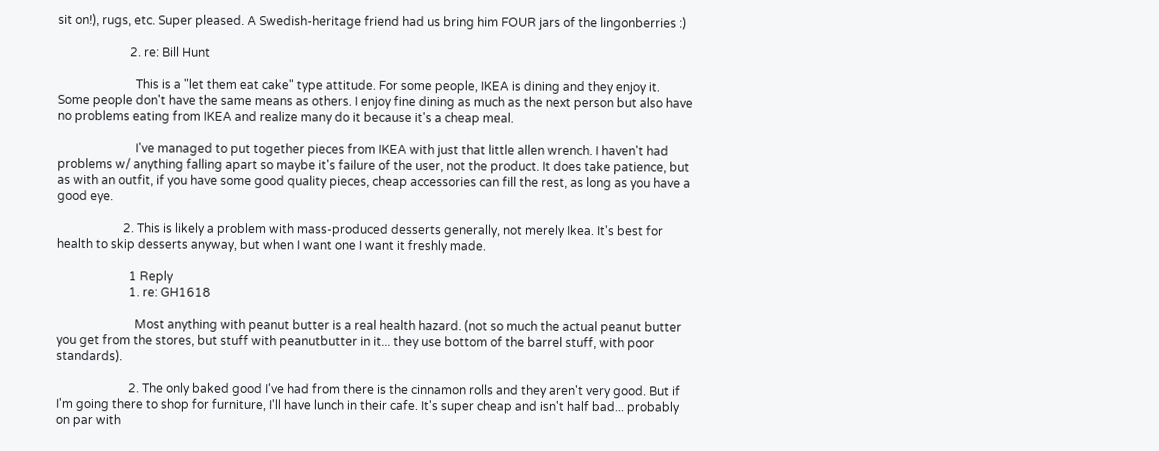sit on!), rugs, etc. Super pleased. A Swedish-heritage friend had us bring him FOUR jars of the lingonberries :)

                        2. re: Bill Hunt

                          This is a "let them eat cake" type attitude. For some people, IKEA is dining and they enjoy it. Some people don't have the same means as others. I enjoy fine dining as much as the next person but also have no problems eating from IKEA and realize many do it because it's a cheap meal.

                          I've managed to put together pieces from IKEA with just that little allen wrench. I haven't had problems w/ anything falling apart so maybe it's failure of the user, not the product. It does take patience, but as with an outfit, if you have some good quality pieces, cheap accessories can fill the rest, as long as you have a good eye.

                      2. This is likely a problem with mass-produced desserts generally, not merely Ikea. It's best for health to skip desserts anyway, but when I want one I want it freshly made.

                        1 Reply
                        1. re: GH1618

                          Most anything with peanut butter is a real health hazard. (not so much the actual peanut butter you get from the stores, but stuff with peanutbutter in it... they use bottom of the barrel stuff, with poor standards).

                        2. The only baked good I've had from there is the cinnamon rolls and they aren't very good. But if I'm going there to shop for furniture, I'll have lunch in their cafe. It's super cheap and isn't half bad... probably on par with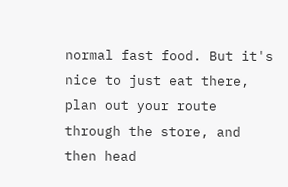normal fast food. But it's nice to just eat there, plan out your route through the store, and then head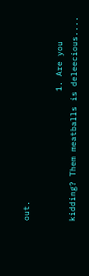out.

                          1. Are you kidding? Them meatballs is deleecious....